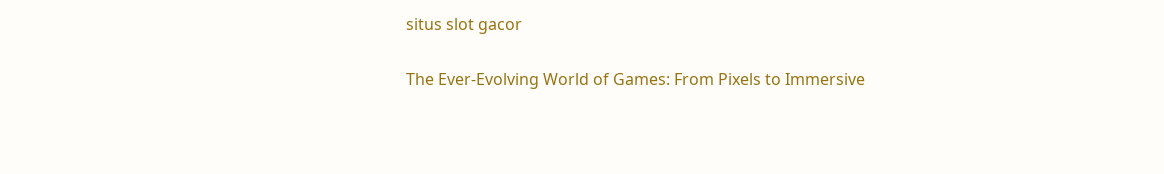situs slot gacor

The Ever-Evolving World of Games: From Pixels to Immersive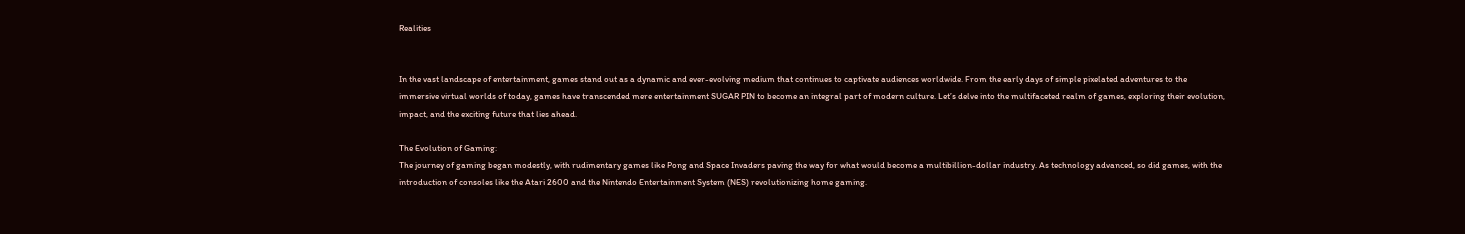Realities


In the vast landscape of entertainment, games stand out as a dynamic and ever-evolving medium that continues to captivate audiences worldwide. From the early days of simple pixelated adventures to the immersive virtual worlds of today, games have transcended mere entertainment SUGAR PIN to become an integral part of modern culture. Let’s delve into the multifaceted realm of games, exploring their evolution, impact, and the exciting future that lies ahead.

The Evolution of Gaming:
The journey of gaming began modestly, with rudimentary games like Pong and Space Invaders paving the way for what would become a multibillion-dollar industry. As technology advanced, so did games, with the introduction of consoles like the Atari 2600 and the Nintendo Entertainment System (NES) revolutionizing home gaming.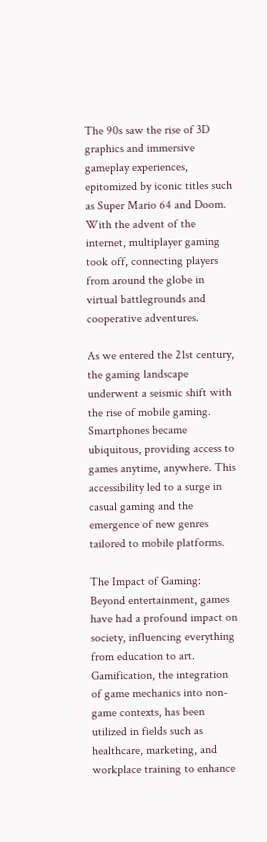The 90s saw the rise of 3D graphics and immersive gameplay experiences, epitomized by iconic titles such as Super Mario 64 and Doom. With the advent of the internet, multiplayer gaming took off, connecting players from around the globe in virtual battlegrounds and cooperative adventures.

As we entered the 21st century, the gaming landscape underwent a seismic shift with the rise of mobile gaming. Smartphones became ubiquitous, providing access to games anytime, anywhere. This accessibility led to a surge in casual gaming and the emergence of new genres tailored to mobile platforms.

The Impact of Gaming:
Beyond entertainment, games have had a profound impact on society, influencing everything from education to art. Gamification, the integration of game mechanics into non-game contexts, has been utilized in fields such as healthcare, marketing, and workplace training to enhance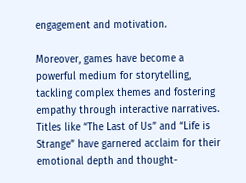engagement and motivation.

Moreover, games have become a powerful medium for storytelling, tackling complex themes and fostering empathy through interactive narratives. Titles like “The Last of Us” and “Life is Strange” have garnered acclaim for their emotional depth and thought-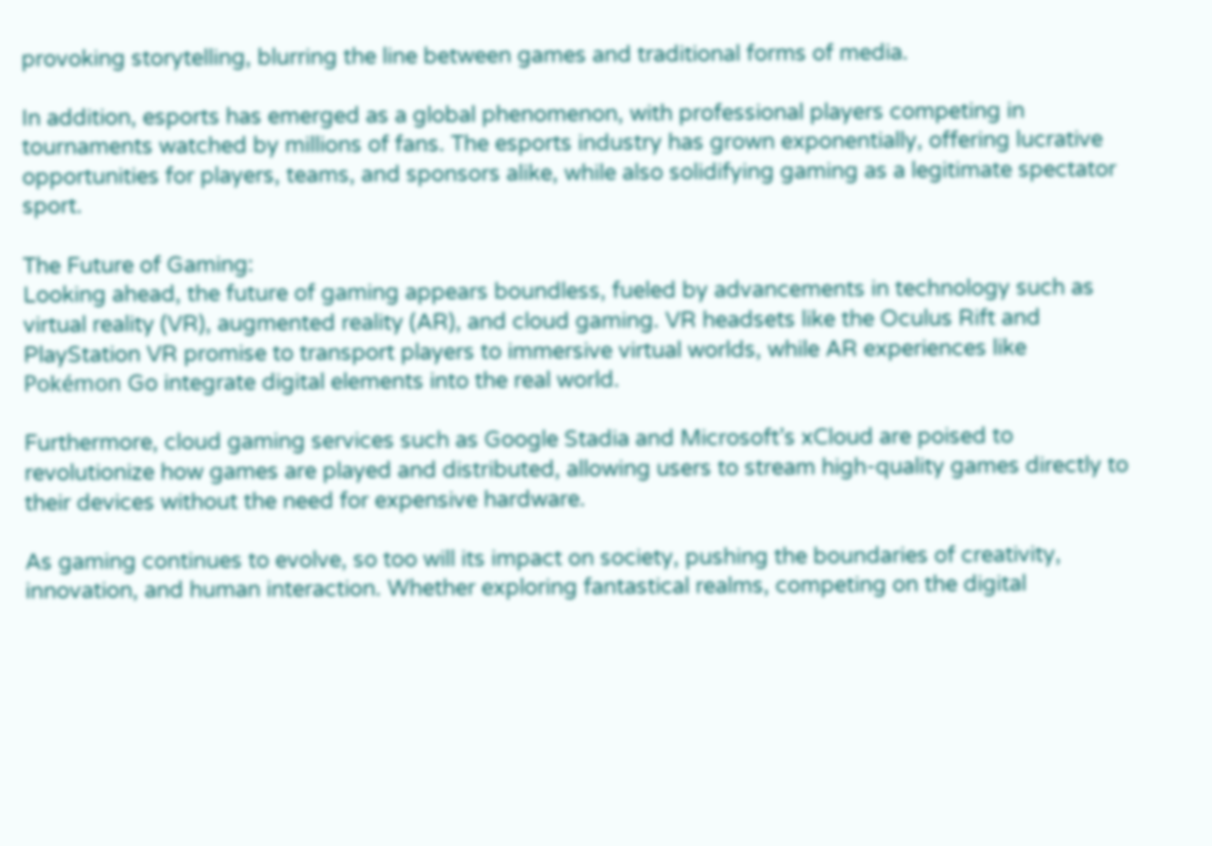provoking storytelling, blurring the line between games and traditional forms of media.

In addition, esports has emerged as a global phenomenon, with professional players competing in tournaments watched by millions of fans. The esports industry has grown exponentially, offering lucrative opportunities for players, teams, and sponsors alike, while also solidifying gaming as a legitimate spectator sport.

The Future of Gaming:
Looking ahead, the future of gaming appears boundless, fueled by advancements in technology such as virtual reality (VR), augmented reality (AR), and cloud gaming. VR headsets like the Oculus Rift and PlayStation VR promise to transport players to immersive virtual worlds, while AR experiences like Pokémon Go integrate digital elements into the real world.

Furthermore, cloud gaming services such as Google Stadia and Microsoft’s xCloud are poised to revolutionize how games are played and distributed, allowing users to stream high-quality games directly to their devices without the need for expensive hardware.

As gaming continues to evolve, so too will its impact on society, pushing the boundaries of creativity, innovation, and human interaction. Whether exploring fantastical realms, competing on the digital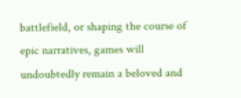battlefield, or shaping the course of epic narratives, games will undoubtedly remain a beloved and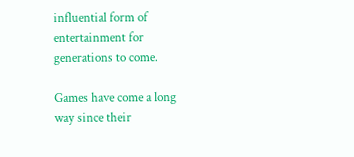influential form of entertainment for generations to come.

Games have come a long way since their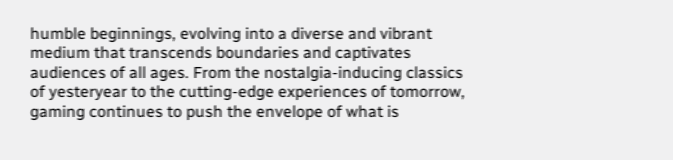humble beginnings, evolving into a diverse and vibrant medium that transcends boundaries and captivates audiences of all ages. From the nostalgia-inducing classics of yesteryear to the cutting-edge experiences of tomorrow, gaming continues to push the envelope of what is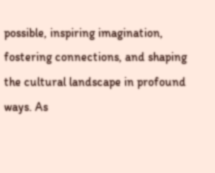possible, inspiring imagination, fostering connections, and shaping the cultural landscape in profound ways. As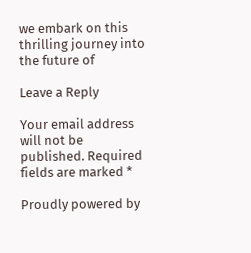we embark on this thrilling journey into the future of

Leave a Reply

Your email address will not be published. Required fields are marked *

Proudly powered by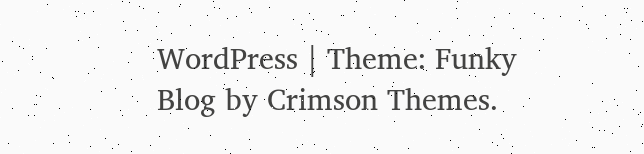WordPress | Theme: Funky Blog by Crimson Themes.